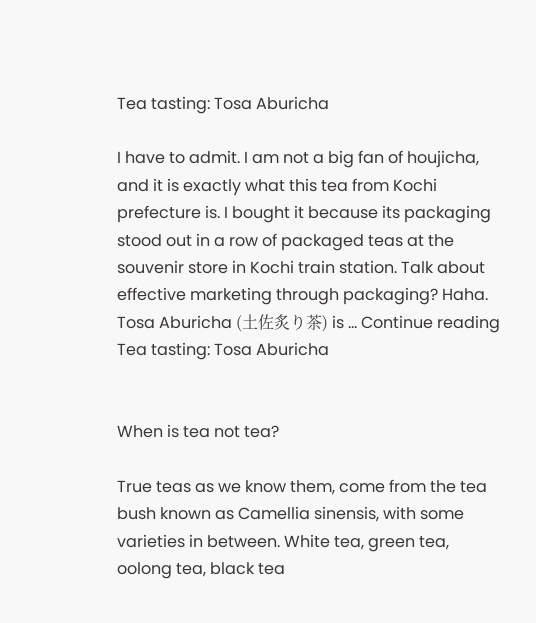Tea tasting: Tosa Aburicha

I have to admit. I am not a big fan of houjicha, and it is exactly what this tea from Kochi prefecture is. I bought it because its packaging stood out in a row of packaged teas at the souvenir store in Kochi train station. Talk about effective marketing through packaging? Haha. Tosa Aburicha (土佐炙り茶) is … Continue reading Tea tasting: Tosa Aburicha


When is tea not tea?

True teas as we know them, come from the tea bush known as Camellia sinensis, with some varieties in between. White tea, green tea, oolong tea, black tea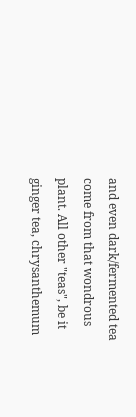and even dark/fermented tea come from that wondrous plant. All other "teas", be it ginger tea, chrysanthemum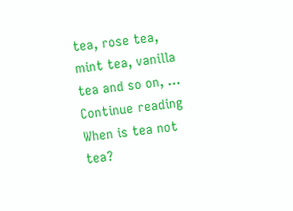tea, rose tea, mint tea, vanilla tea and so on, … Continue reading When is tea not tea?